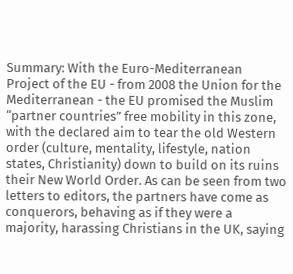Summary: With the Euro-Mediterranean Project of the EU - from 2008 the Union for the Mediterranean - the EU promised the Muslim “partner countries” free mobility in this zone, with the declared aim to tear the old Western order (culture, mentality, lifestyle, nation states, Christianity) down to build on its ruins their New World Order. As can be seen from two letters to editors, the partners have come as conquerors, behaving as if they were a majority, harassing Christians in the UK, saying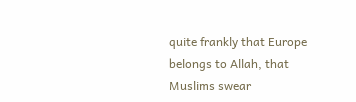quite frankly that Europe belongs to Allah, that Muslims swear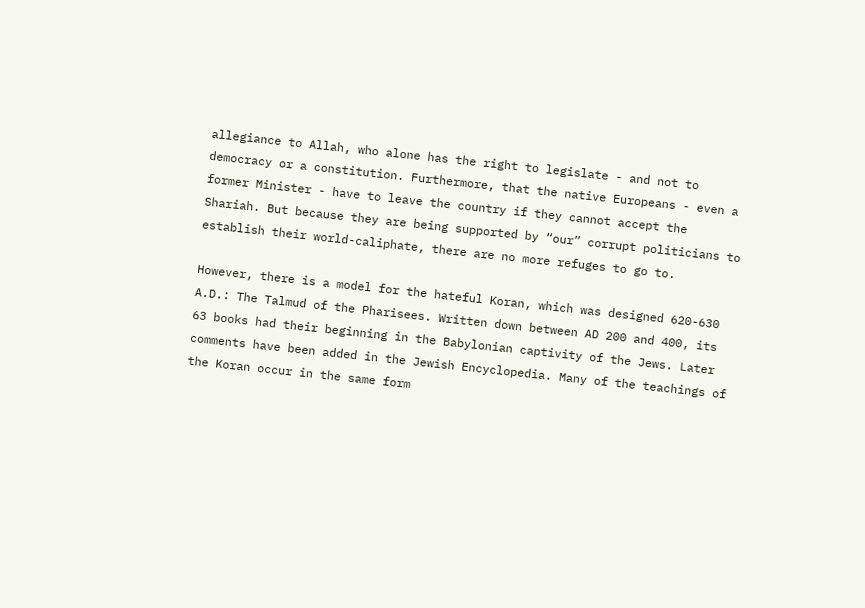allegiance to Allah, who alone has the right to legislate - and not to democracy or a constitution. Furthermore, that the native Europeans - even a former Minister - have to leave the country if they cannot accept the Shariah. But because they are being supported by “our” corrupt politicians to establish their world-caliphate, there are no more refuges to go to.

However, there is a model for the hateful Koran, which was designed 620-630 A.D.: The Talmud of the Pharisees. Written down between AD 200 and 400, its 63 books had their beginning in the Babylonian captivity of the Jews. Later comments have been added in the Jewish Encyclopedia. Many of the teachings of the Koran occur in the same form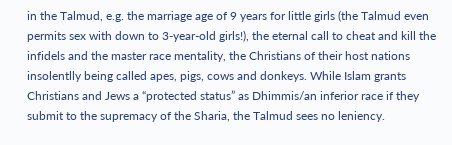in the Talmud, e.g. the marriage age of 9 years for little girls (the Talmud even permits sex with down to 3-year-old girls!), the eternal call to cheat and kill the infidels and the master race mentality, the Christians of their host nations insolentlly being called apes, pigs, cows and donkeys. While Islam grants Christians and Jews a “protected status” as Dhimmis/an inferior race if they submit to the supremacy of the Sharia, the Talmud sees no leniency.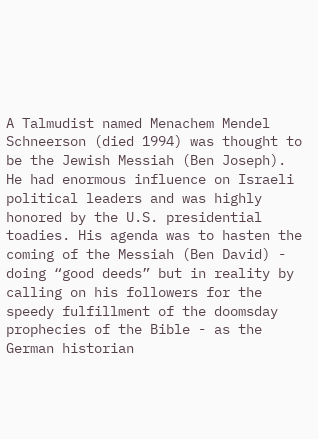A Talmudist named Menachem Mendel Schneerson (died 1994) was thought to be the Jewish Messiah (Ben Joseph). He had enormous influence on Israeli political leaders and was highly honored by the U.S. presidential toadies. His agenda was to hasten the coming of the Messiah (Ben David) - doing “good deeds” but in reality by calling on his followers for the speedy fulfillment of the doomsday prophecies of the Bible - as the German historian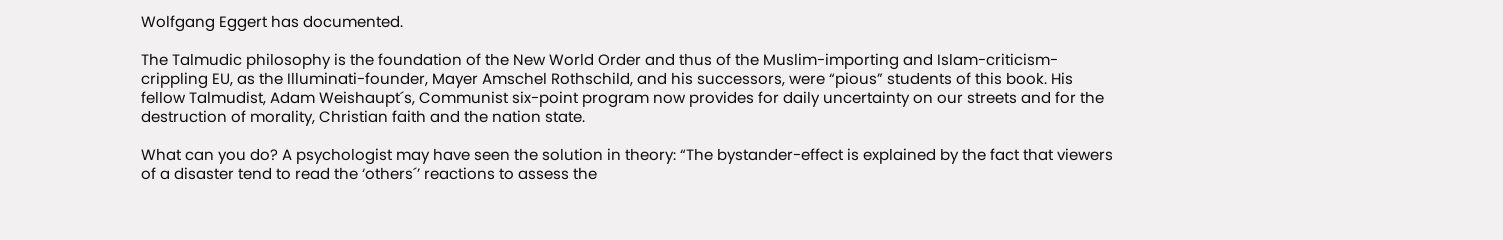Wolfgang Eggert has documented.

The Talmudic philosophy is the foundation of the New World Order and thus of the Muslim-importing and Islam-criticism-crippling EU, as the Illuminati-founder, Mayer Amschel Rothschild, and his successors, were “pious” students of this book. His fellow Talmudist, Adam Weishaupt´s, Communist six-point program now provides for daily uncertainty on our streets and for the destruction of morality, Christian faith and the nation state.

What can you do? A psychologist may have seen the solution in theory: “The bystander-effect is explained by the fact that viewers of a disaster tend to read the ‘others´’ reactions to assess the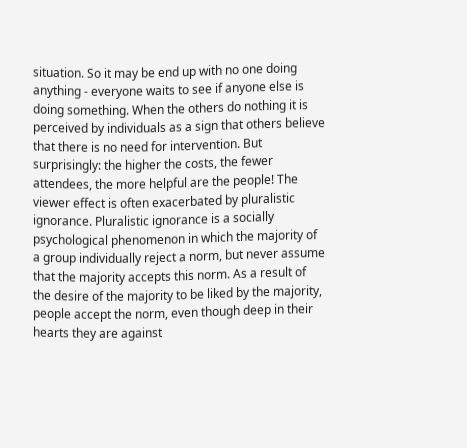situation. So it may be end up with no one doing anything - everyone waits to see if anyone else is doing something. When the others do nothing it is perceived by individuals as a sign that others believe that there is no need for intervention. But surprisingly: the higher the costs, the fewer attendees, the more helpful are the people! The viewer effect is often exacerbated by pluralistic ignorance. Pluralistic ignorance is a socially psychological phenomenon in which the majority of a group individually reject a norm, but never assume that the majority accepts this norm. As a result of the desire of the majority to be liked by the majority, people accept the norm, even though deep in their hearts they are against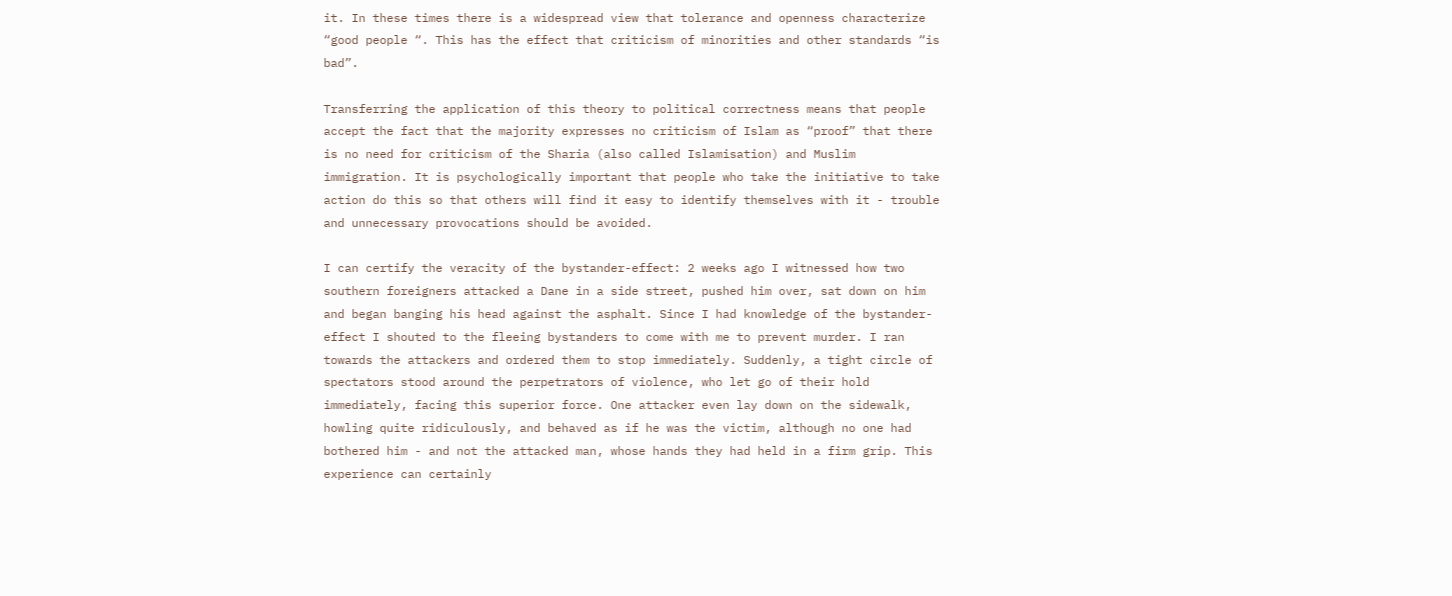it. In these times there is a widespread view that tolerance and openness characterize “good people “. This has the effect that criticism of minorities and other standards “is bad”.

Transferring the application of this theory to political correctness means that people accept the fact that the majority expresses no criticism of Islam as “proof” that there is no need for criticism of the Sharia (also called Islamisation) and Muslim immigration. It is psychologically important that people who take the initiative to take action do this so that others will find it easy to identify themselves with it - trouble and unnecessary provocations should be avoided.

I can certify the veracity of the bystander-effect: 2 weeks ago I witnessed how two southern foreigners attacked a Dane in a side street, pushed him over, sat down on him and began banging his head against the asphalt. Since I had knowledge of the bystander-effect I shouted to the fleeing bystanders to come with me to prevent murder. I ran towards the attackers and ordered them to stop immediately. Suddenly, a tight circle of spectators stood around the perpetrators of violence, who let go of their hold immediately, facing this superior force. One attacker even lay down on the sidewalk, howling quite ridiculously, and behaved as if he was the victim, although no one had bothered him - and not the attacked man, whose hands they had held in a firm grip. This experience can certainly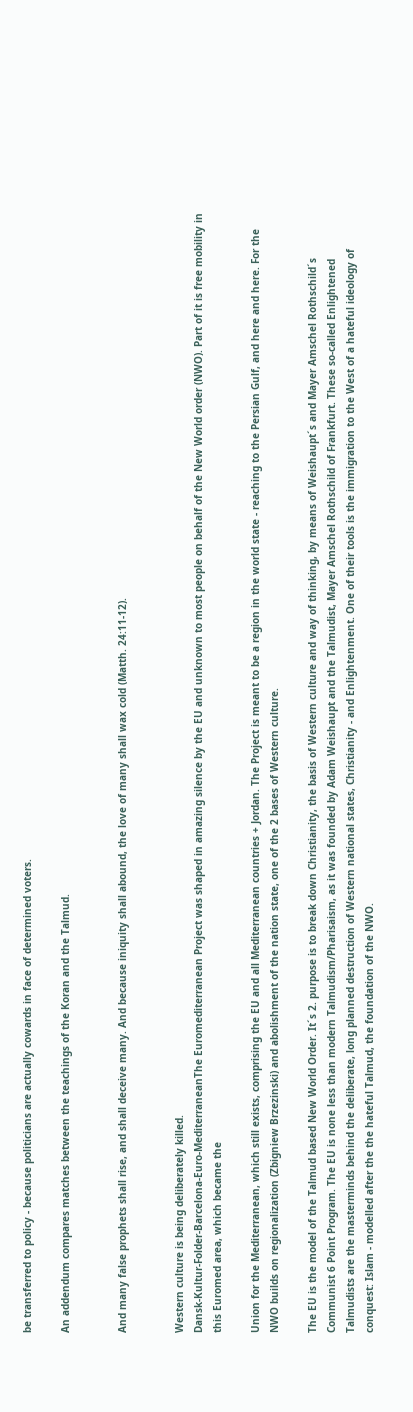be transferred to policy - because politicians are actually cowards in face of determined voters.

An addendum compares matches between the teachings of the Koran and the Talmud.


And many false prophets shall rise, and shall deceive many. And because iniquity shall abound, the love of many shall wax cold (Matth. 24:11-12).


Western culture is being deliberately killed.
Dansk-Kultur-Folder-Barcelona-Euro-MediterraneanThe Euromediterranean Project was shaped in amazing silence by the EU and unknown to most people on behalf of the New World order (NWO). Part of it is free mobility in this Euromed area, which became the

Union for the Mediterranean, which still exists, comprising the EU and all Mediterranean countries + Jordan. The Project is meant to be a region in the world state - reaching to the Persian Gulf, and here and here. For the NWO builds on regionalization (Zbigniew Brzezinski) and abolishment of the nation state, one of the 2 bases of Western culture.

The EU is the model of the Talmud based New World Order. It´s 2. purpose is to break down Christianity, the basis of Western culture and way of thinking, by means of Weishaupt´s and Mayer Amschel Rothschild´s Communist 6 Point Program. The EU is none less than modern Talmudism/Pharisaism, as it was founded by Adam Weishaupt and the Talmudist, Mayer Amschel Rothschild of Frankfurt. These so-called Enlightened Talmudists are the masterminds behind the deliberate, long planned destruction of Western national states, Christianity - and Enlightenment. One of their tools is the immigration to the West of a hateful ideology of conquest: Islam - modelled after the the hateful Talmud, the foundation of the NWO.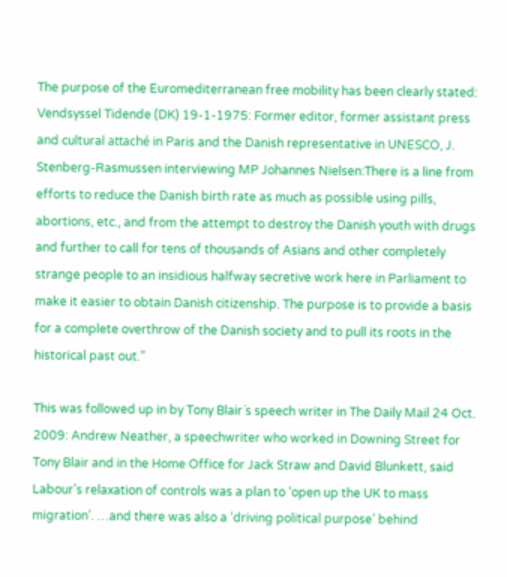The purpose of the Euromediterranean free mobility has been clearly stated: Vendsyssel Tidende (DK) 19-1-1975: Former editor, former assistant press and cultural attaché in Paris and the Danish representative in UNESCO, J. Stenberg-Rasmussen interviewing MP Johannes Nielsen:There is a line from efforts to reduce the Danish birth rate as much as possible using pills, abortions, etc., and from the attempt to destroy the Danish youth with drugs and further to call for tens of thousands of Asians and other completely strange people to an insidious halfway secretive work here in Parliament to make it easier to obtain Danish citizenship. The purpose is to provide a basis for a complete overthrow of the Danish society and to pull its roots in the historical past out.”

This was followed up in by Tony Blair´s speech writer in The Daily Mail 24 Oct. 2009: Andrew Neather, a speechwriter who worked in Downing Street for Tony Blair and in the Home Office for Jack Straw and David Blunkett, said Labour’s relaxation of controls was a plan to ‘open up the UK to mass migration’. …and there was also a ‘driving political purpose’ behind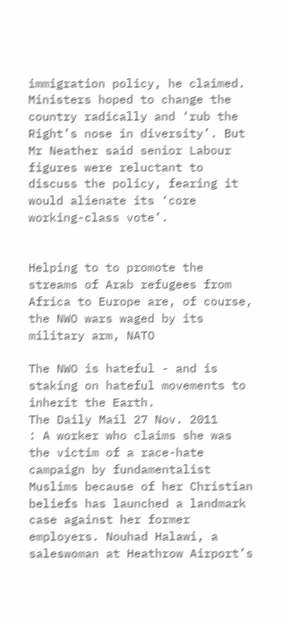immigration policy, he claimed. Ministers hoped to change the country radically and ‘rub the Right’s nose in diversity’. But Mr Neather said senior Labour figures were reluctant to discuss the policy, fearing it would alienate its ‘core working-class vote’.


Helping to to promote the streams of Arab refugees from Africa to Europe are, of course, the NWO wars waged by its military arm, NATO

The NWO is hateful - and is staking on hateful movements to inherit the Earth.
The Daily Mail 27 Nov. 2011
: A worker who claims she was the victim of a race-hate campaign by fundamentalist Muslims because of her Christian beliefs has launched a landmark case against her former employers. Nouhad Halawi, a saleswoman at Heathrow Airport’s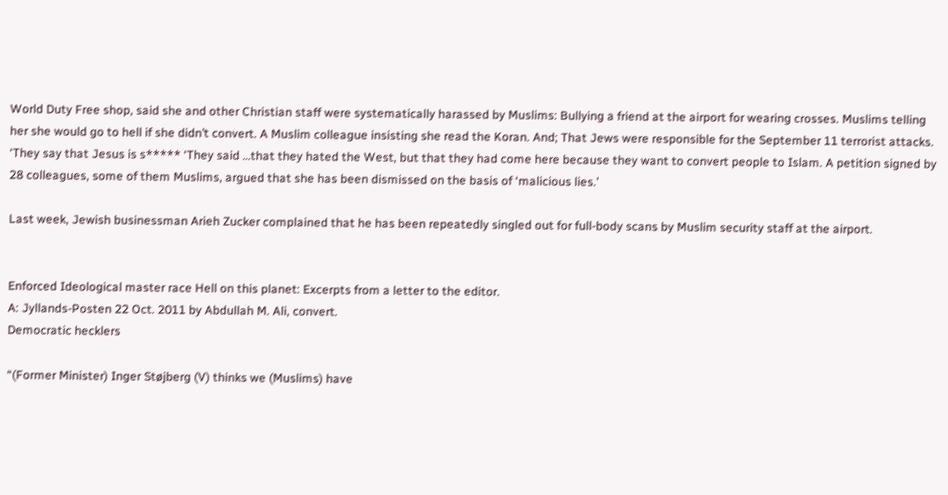World Duty Free shop, said she and other Christian staff were systematically harassed by Muslims: Bullying a friend at the airport for wearing crosses. Muslims telling her she would go to hell if she didn’t convert. A Muslim colleague insisting she read the Koran. And; That Jews were responsible for the September 11 terrorist attacks. ‘They say that Jesus is s***** ‘They said …that they hated the West, but that they had come here because they want to convert people to Islam. A petition signed by 28 colleagues, some of them Muslims, argued that she has been dismissed on the basis of ‘malicious lies.’

Last week, Jewish businessman Arieh Zucker complained that he has been repeatedly singled out for full-body scans by Muslim security staff at the airport.


Enforced Ideological master race Hell on this planet: Excerpts from a letter to the editor.
A: Jyllands-Posten 22 Oct. 2011 by Abdullah M. Ali, convert.
Democratic hecklers

“(Former Minister) Inger Støjberg (V) thinks we (Muslims) have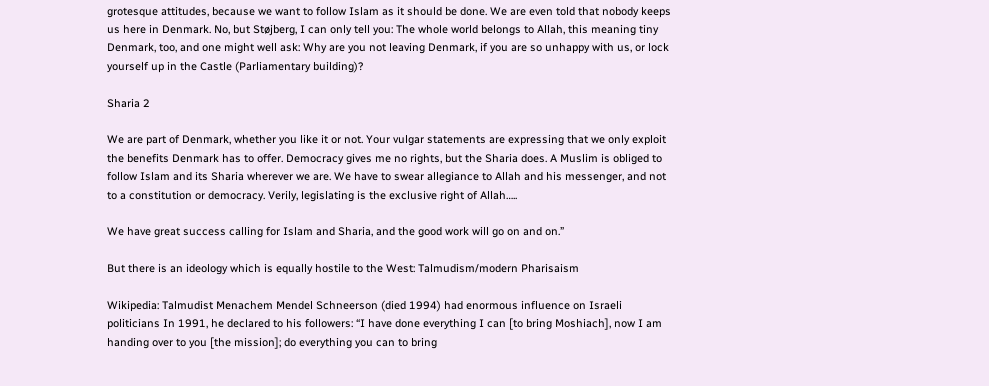grotesque attitudes, because we want to follow Islam as it should be done. We are even told that nobody keeps us here in Denmark. No, but Støjberg, I can only tell you: The whole world belongs to Allah, this meaning tiny Denmark, too, and one might well ask: Why are you not leaving Denmark, if you are so unhappy with us, or lock yourself up in the Castle (Parliamentary building)?

Sharia 2

We are part of Denmark, whether you like it or not. Your vulgar statements are expressing that we only exploit the benefits Denmark has to offer. Democracy gives me no rights, but the Sharia does. A Muslim is obliged to follow Islam and its Sharia wherever we are. We have to swear allegiance to Allah and his messenger, and not to a constitution or democracy. Verily, legislating is the exclusive right of Allah…..

We have great success calling for Islam and Sharia, and the good work will go on and on.”

But there is an ideology which is equally hostile to the West: Talmudism/modern Pharisaism

Wikipedia: Talmudist Menachem Mendel Schneerson (died 1994) had enormous influence on Israeli politicians In 1991, he declared to his followers: “I have done everything I can [to bring Moshiach], now I am handing over to you [the mission]; do everything you can to bring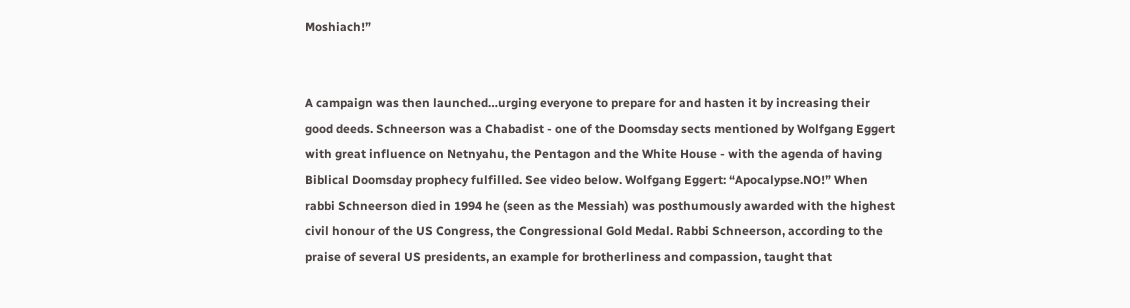Moshiach!”


A campaign was then launched…urging everyone to prepare for and hasten it by increasing their good deeds. Schneerson was a Chabadist - one of the Doomsday sects mentioned by Wolfgang Eggert with great influence on Netnyahu, the Pentagon and the White House - with the agenda of having Biblical Doomsday prophecy fulfilled. See video below. Wolfgang Eggert: “Apocalypse.NO!” When rabbi Schneerson died in 1994 he (seen as the Messiah) was posthumously awarded with the highest civil honour of the US Congress, the Congressional Gold Medal. Rabbi Schneerson, according to the praise of several US presidents, an example for brotherliness and compassion, taught that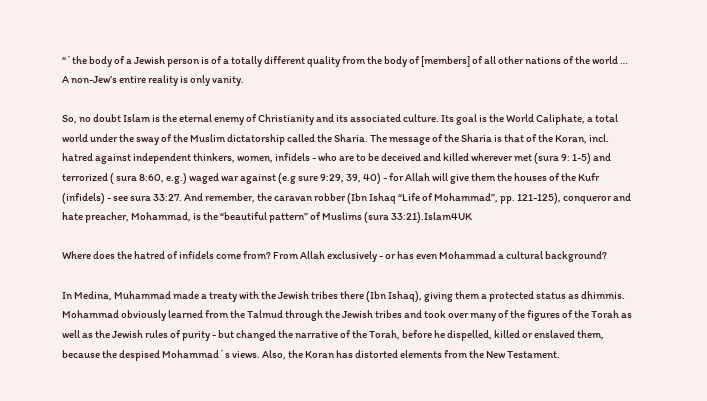“´the body of a Jewish person is of a totally different quality from the body of [members] of all other nations of the world … A non-Jew’s entire reality is only vanity.

So, no doubt Islam is the eternal enemy of Christianity and its associated culture. Its goal is the World Caliphate, a total world under the sway of the Muslim dictatorship called the Sharia. The message of the Sharia is that of the Koran, incl. hatred against independent thinkers, women, infidels - who are to be deceived and killed wherever met (sura 9: 1-5) and terrorized ( sura 8:60, e.g.) waged war against (e.g sure 9:29, 39, 40) - for Allah will give them the houses of the Kufr (infidels) - see sura 33:27. And remember, the caravan robber (Ibn Ishaq “Life of Mohammad”, pp. 121-125), conqueror and hate preacher, Mohammad, is the “beautiful pattern” of Muslims (sura 33:21).Islam4UK

Where does the hatred of infidels come from? From Allah exclusively - or has even Mohammad a cultural background?

In Medina, Muhammad made a treaty with the Jewish tribes there (Ibn Ishaq), giving them a protected status as dhimmis. Mohammad obviously learned from the Talmud through the Jewish tribes and took over many of the figures of the Torah as well as the Jewish rules of purity - but changed the narrative of the Torah, before he dispelled, killed or enslaved them, because the despised Mohammad´s views. Also, the Koran has distorted elements from the New Testament.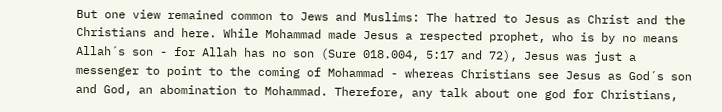But one view remained common to Jews and Muslims: The hatred to Jesus as Christ and the Christians and here. While Mohammad made Jesus a respected prophet, who is by no means Allah´s son - for Allah has no son (Sure 018.004, 5:17 and 72), Jesus was just a messenger to point to the coming of Mohammad - whereas Christians see Jesus as God´s son and God, an abomination to Mohammad. Therefore, any talk about one god for Christians,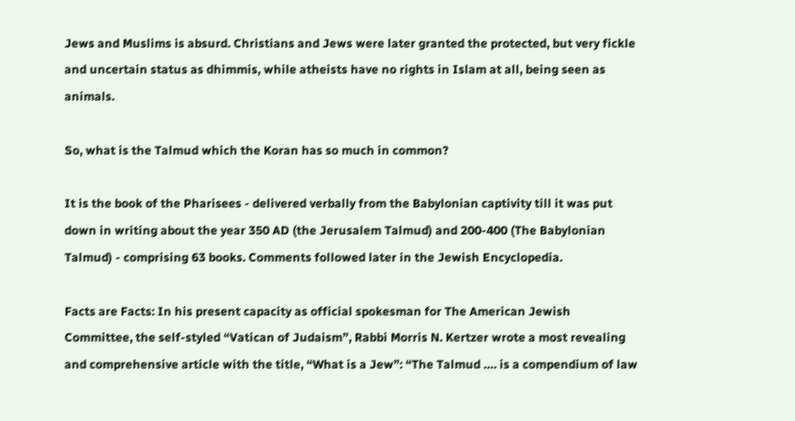Jews and Muslims is absurd. Christians and Jews were later granted the protected, but very fickle and uncertain status as dhimmis, while atheists have no rights in Islam at all, being seen as animals.

So, what is the Talmud which the Koran has so much in common?

It is the book of the Pharisees - delivered verbally from the Babylonian captivity till it was put down in writing about the year 350 AD (the Jerusalem Talmud) and 200-400 (The Babylonian Talmud) - comprising 63 books. Comments followed later in the Jewish Encyclopedia.

Facts are Facts: In his present capacity as official spokesman for The American Jewish Committee, the self-styled “Vatican of Judaism”, Rabbi Morris N. Kertzer wrote a most revealing and comprehensive article with the title, “What is a Jew”: “The Talmud …. is a compendium of law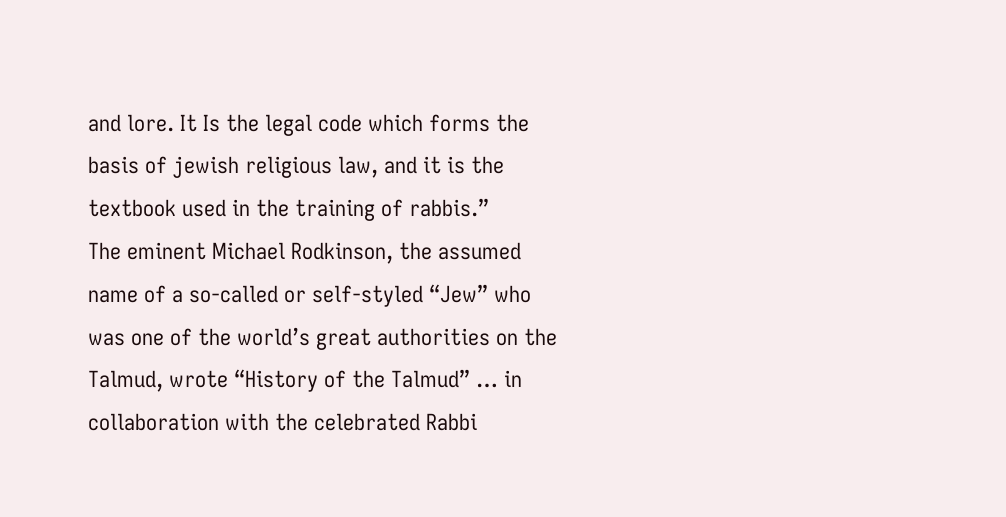and lore. It Is the legal code which forms the basis of jewish religious law, and it is the textbook used in the training of rabbis.”
The eminent Michael Rodkinson, the assumed name of a so-called or self-styled “Jew” who was one of the world’s great authorities on the Talmud, wrote “History of the Talmud” … in collaboration with the celebrated Rabbi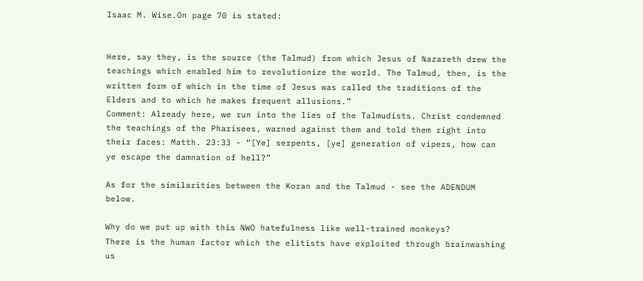Isaac M. Wise.On page 70 is stated:


Here, say they, is the source (the Talmud) from which Jesus of Nazareth drew the teachings which enabled him to revolutionize the world. The Talmud, then, is the written form of which in the time of Jesus was called the traditions of the Elders and to which he makes frequent allusions.”
Comment: Already here, we run into the lies of the Talmudists. Christ condemned the teachings of the Pharisees, warned against them and told them right into their faces: Matth. 23:33 - “[Ye] serpents, [ye] generation of vipers, how can ye escape the damnation of hell?”

As for the similarities between the Koran and the Talmud - see the ADENDUM below.

Why do we put up with this NWO hatefulness like well-trained monkeys?
There is the human factor which the elitists have exploited through brainwashing us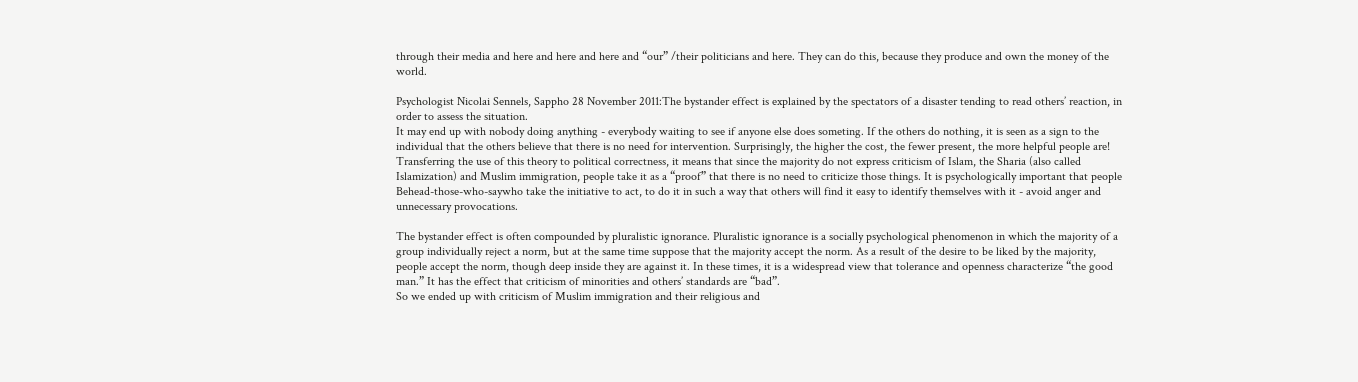through their media and here and here and here and “our” /their politicians and here. They can do this, because they produce and own the money of the world.

Psychologist Nicolai Sennels, Sappho 28 November 2011:The bystander effect is explained by the spectators of a disaster tending to read others’ reaction, in order to assess the situation.
It may end up with nobody doing anything - everybody waiting to see if anyone else does someting. If the others do nothing, it is seen as a sign to the individual that the others believe that there is no need for intervention. Surprisingly, the higher the cost, the fewer present, the more helpful people are!
Transferring the use of this theory to political correctness, it means that since the majority do not express criticism of Islam, the Sharia (also called Islamization) and Muslim immigration, people take it as a “proof” that there is no need to criticize those things. It is psychologically important that people Behead-those-who-saywho take the initiative to act, to do it in such a way that others will find it easy to identify themselves with it - avoid anger and unnecessary provocations.

The bystander effect is often compounded by pluralistic ignorance. Pluralistic ignorance is a socially psychological phenomenon in which the majority of a group individually reject a norm, but at the same time suppose that the majority accept the norm. As a result of the desire to be liked by the majority, people accept the norm, though deep inside they are against it. In these times, it is a widespread view that tolerance and openness characterize “the good man.” It has the effect that criticism of minorities and others’ standards are “bad”.
So we ended up with criticism of Muslim immigration and their religious and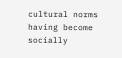cultural norms having become socially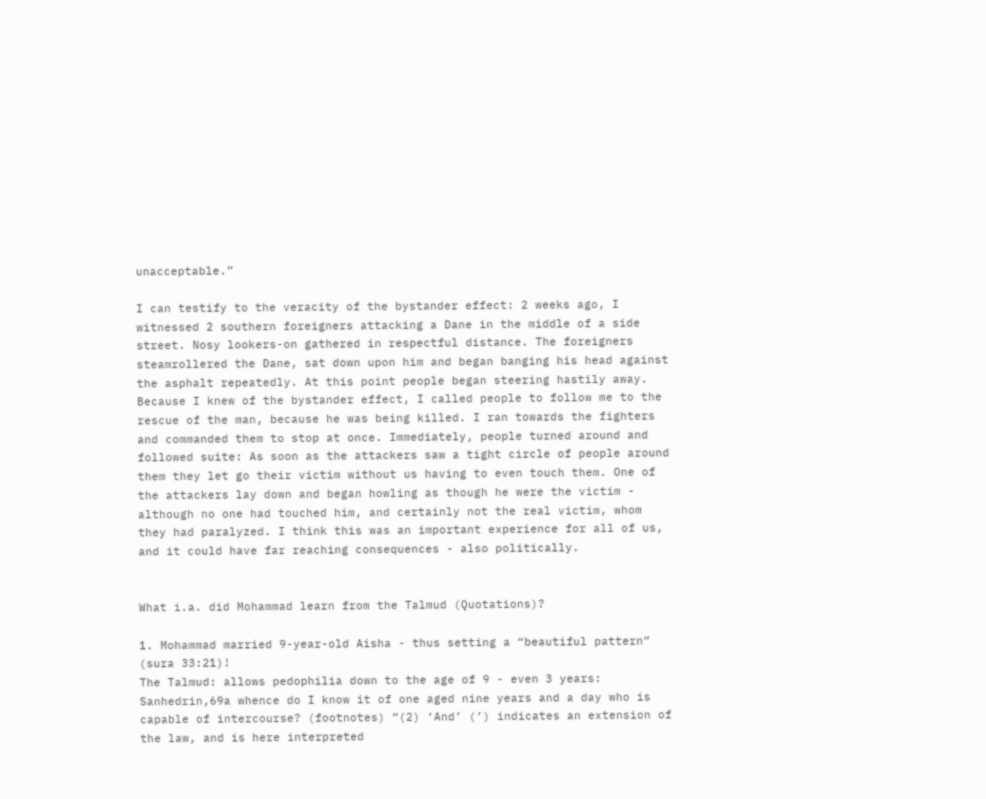unacceptable.”

I can testify to the veracity of the bystander effect: 2 weeks ago, I witnessed 2 southern foreigners attacking a Dane in the middle of a side street. Nosy lookers-on gathered in respectful distance. The foreigners steamrollered the Dane, sat down upon him and began banging his head against the asphalt repeatedly. At this point people began steering hastily away. Because I knew of the bystander effect, I called people to follow me to the rescue of the man, because he was being killed. I ran towards the fighters and commanded them to stop at once. Immediately, people turned around and followed suite: As soon as the attackers saw a tight circle of people around them they let go their victim without us having to even touch them. One of the attackers lay down and began howling as though he were the victim - although no one had touched him, and certainly not the real victim, whom they had paralyzed. I think this was an important experience for all of us, and it could have far reaching consequences - also politically.


What i.a. did Mohammad learn from the Talmud (Quotations)?

1. Mohammad married 9-year-old Aisha - thus setting a “beautiful pattern” (sura 33:21)!
The Talmud: allows pedophilia down to the age of 9 - even 3 years: Sanhedrin,69a whence do I know it of one aged nine years and a day who is capable of intercourse? (footnotes) “(2) ‘And’ (’) indicates an extension of the law, and is here interpreted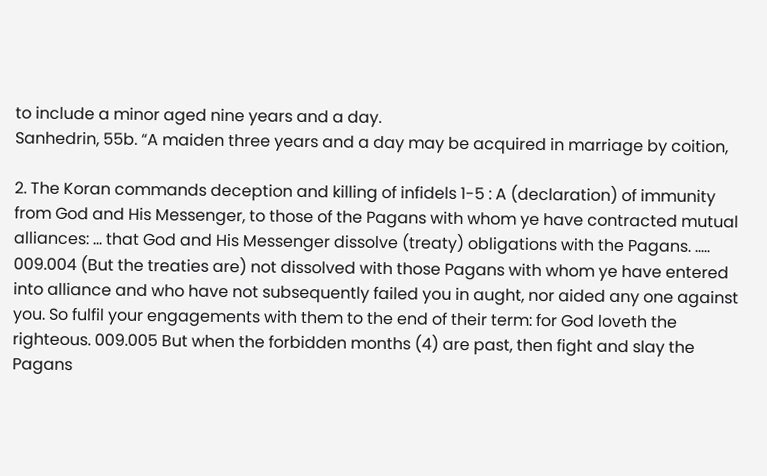to include a minor aged nine years and a day.
Sanhedrin, 55b. “A maiden three years and a day may be acquired in marriage by coition,

2. The Koran commands deception and killing of infidels 1-5 : A (declaration) of immunity from God and His Messenger, to those of the Pagans with whom ye have contracted mutual alliances: … that God and His Messenger dissolve (treaty) obligations with the Pagans. ….. 009.004 (But the treaties are) not dissolved with those Pagans with whom ye have entered into alliance and who have not subsequently failed you in aught, nor aided any one against you. So fulfil your engagements with them to the end of their term: for God loveth the righteous. 009.005 But when the forbidden months (4) are past, then fight and slay the Pagans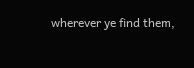wherever ye find them,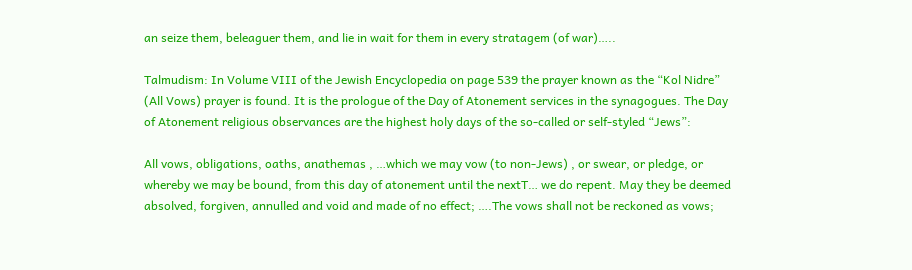an seize them, beleaguer them, and lie in wait for them in every stratagem (of war)…..

Talmudism: In Volume VIII of the Jewish Encyclopedia on page 539 the prayer known as the “Kol Nidre” (All Vows) prayer is found. It is the prologue of the Day of Atonement services in the synagogues. The Day of Atonement religious observances are the highest holy days of the so-called or self-styled “Jews”:

All vows, obligations, oaths, anathemas , …which we may vow (to non-Jews) , or swear, or pledge, or whereby we may be bound, from this day of atonement until the nextT… we do repent. May they be deemed absolved, forgiven, annulled and void and made of no effect; ….The vows shall not be reckoned as vows;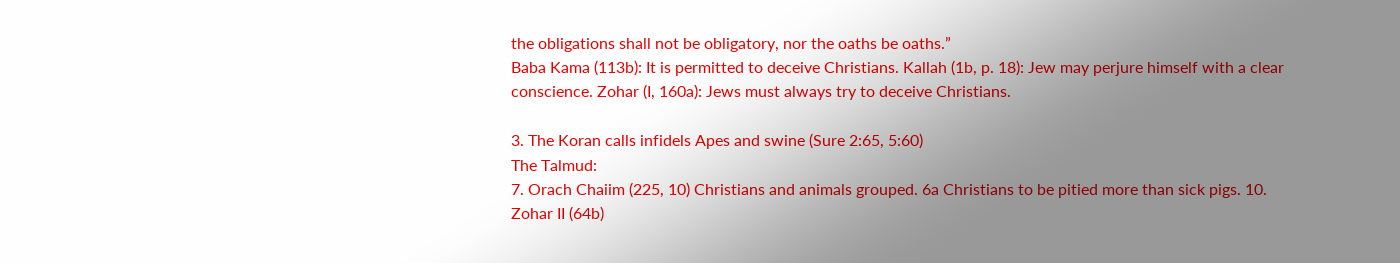the obligations shall not be obligatory, nor the oaths be oaths.”
Baba Kama (113b): It is permitted to deceive Christians. Kallah (1b, p. 18): Jew may perjure himself with a clear conscience. Zohar (I, 160a): Jews must always try to deceive Christians.

3. The Koran calls infidels Apes and swine (Sure 2:65, 5:60)
The Talmud:
7. Orach Chaiim (225, 10) Christians and animals grouped. 6a Christians to be pitied more than sick pigs. 10. Zohar II (64b)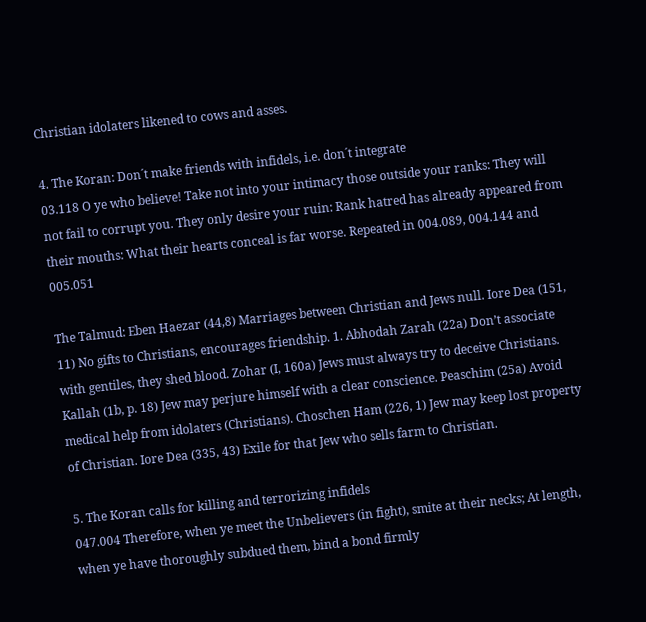Christian idolaters likened to cows and asses.

4. The Koran: Don´t make friends with infidels, i.e. don´t integrate
03.118 O ye who believe! Take not into your intimacy those outside your ranks: They will not fail to corrupt you. They only desire your ruin: Rank hatred has already appeared from their mouths: What their hearts conceal is far worse. Repeated in 004.089, 004.144 and 005.051

The Talmud: Eben Haezar (44,8) Marriages between Christian and Jews null. Iore Dea (151, 11) No gifts to Christians, encourages friendship. 1. Abhodah Zarah (22a) Don’t associate with gentiles, they shed blood. Zohar (I, 160a) Jews must always try to deceive Christians. Kallah (1b, p. 18) Jew may perjure himself with a clear conscience. Peaschim (25a) Avoid medical help from idolaters (Christians). Choschen Ham (226, 1) Jew may keep lost property of Christian. Iore Dea (335, 43) Exile for that Jew who sells farm to Christian.

5. The Koran calls for killing and terrorizing infidels
047.004 Therefore, when ye meet the Unbelievers (in fight), smite at their necks; At length, when ye have thoroughly subdued them, bind a bond firmly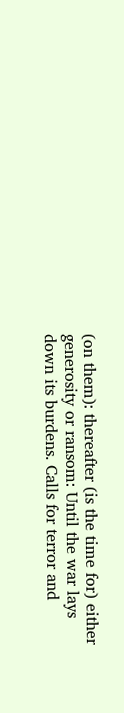(on them): thereafter (is the time for) either generosity or ransom: Until the war lays down its burdens. Calls for terror and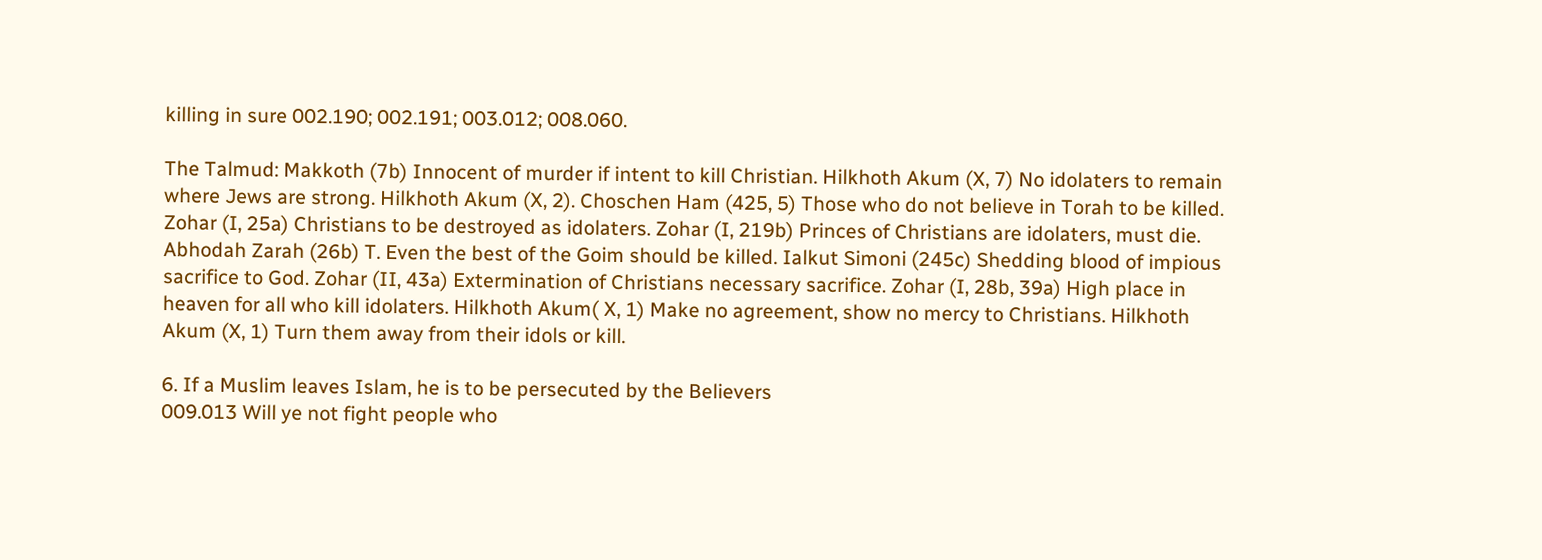killing in sure 002.190; 002.191; 003.012; 008.060.

The Talmud: Makkoth (7b) Innocent of murder if intent to kill Christian. Hilkhoth Akum (X, 7) No idolaters to remain where Jews are strong. Hilkhoth Akum (X, 2). Choschen Ham (425, 5) Those who do not believe in Torah to be killed. Zohar (I, 25a) Christians to be destroyed as idolaters. Zohar (I, 219b) Princes of Christians are idolaters, must die. Abhodah Zarah (26b) T. Even the best of the Goim should be killed. Ialkut Simoni (245c) Shedding blood of impious sacrifice to God. Zohar (II, 43a) Extermination of Christians necessary sacrifice. Zohar (I, 28b, 39a) High place in heaven for all who kill idolaters. Hilkhoth Akum( X, 1) Make no agreement, show no mercy to Christians. Hilkhoth Akum (X, 1) Turn them away from their idols or kill.

6. If a Muslim leaves Islam, he is to be persecuted by the Believers
009.013 Will ye not fight people who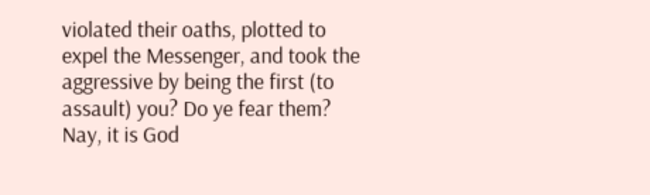violated their oaths, plotted to expel the Messenger, and took the aggressive by being the first (to assault) you? Do ye fear them? Nay, it is God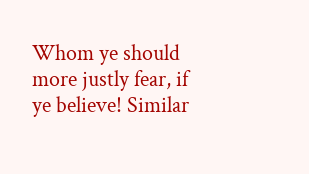Whom ye should more justly fear, if ye believe! Similar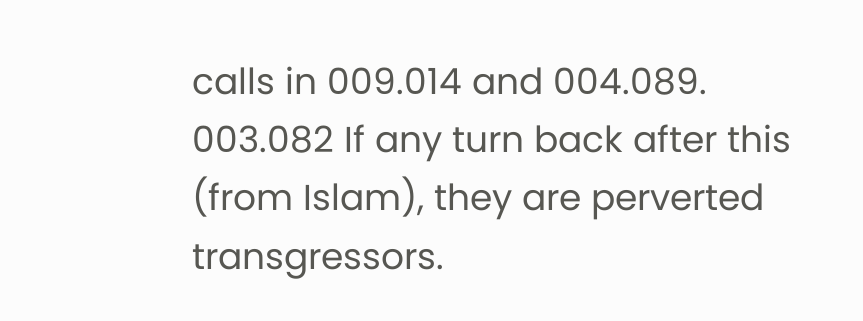calls in 009.014 and 004.089. 003.082 If any turn back after this (from Islam), they are perverted transgressors.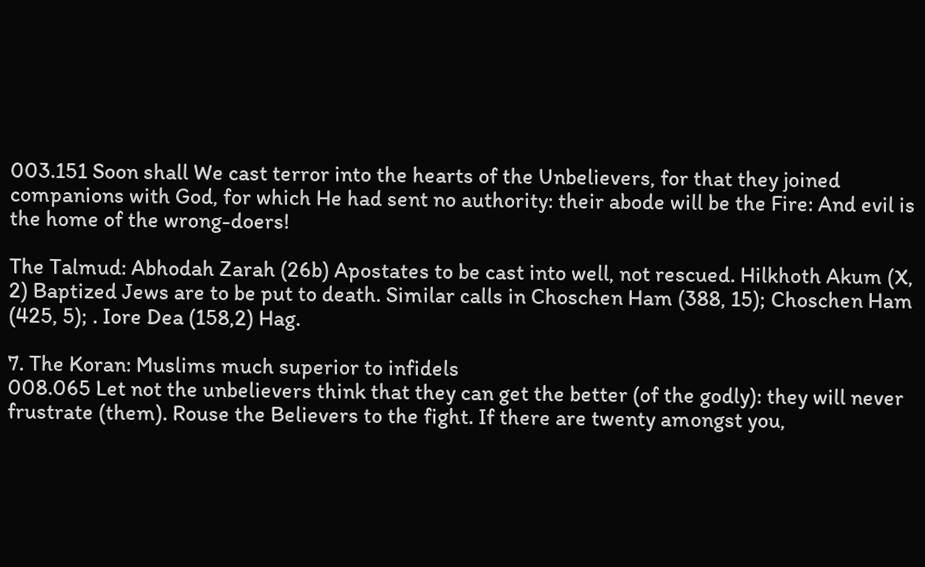003.151 Soon shall We cast terror into the hearts of the Unbelievers, for that they joined companions with God, for which He had sent no authority: their abode will be the Fire: And evil is the home of the wrong-doers!

The Talmud: Abhodah Zarah (26b) Apostates to be cast into well, not rescued. Hilkhoth Akum (X, 2) Baptized Jews are to be put to death. Similar calls in Choschen Ham (388, 15); Choschen Ham (425, 5); . Iore Dea (158,2) Hag.

7. The Koran: Muslims much superior to infidels
008.065 Let not the unbelievers think that they can get the better (of the godly): they will never frustrate (them). Rouse the Believers to the fight. If there are twenty amongst you,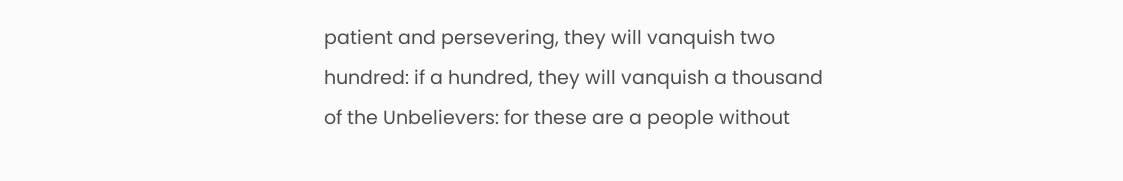patient and persevering, they will vanquish two hundred: if a hundred, they will vanquish a thousand of the Unbelievers: for these are a people without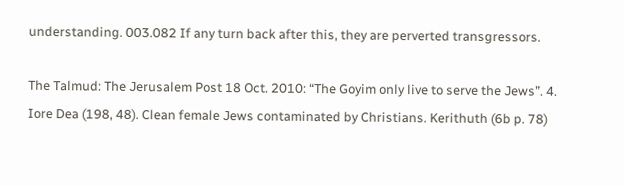understanding. 003.082 If any turn back after this, they are perverted transgressors.

The Talmud: The Jerusalem Post 18 Oct. 2010: “The Goyim only live to serve the Jews”. 4. Iore Dea (198, 48). Clean female Jews contaminated by Christians. Kerithuth (6b p. 78)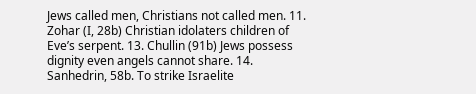Jews called men, Christians not called men. 11. Zohar (I, 28b) Christian idolaters children of Eve’s serpent. 13. Chullin (91b) Jews possess dignity even angels cannot share. 14. Sanhedrin, 58b. To strike Israelite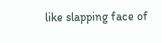like slapping face of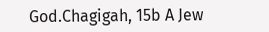God.Chagigah, 15b A Jew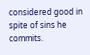considered good in spite of sins he commits.